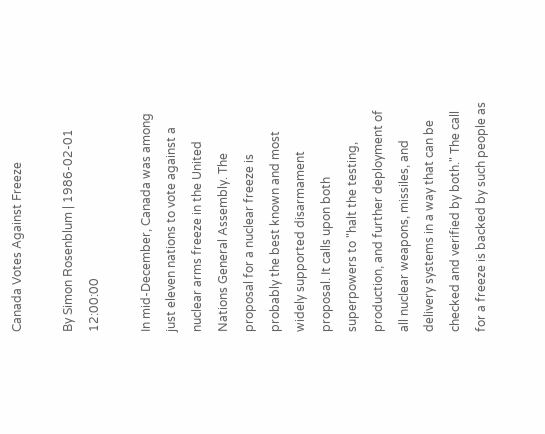Canada Votes Against Freeze

By Simon Rosenblum | 1986-02-01 12:00:00

In mid-December, Canada was among just eleven nations to vote against a nuclear arms freeze in the United Nations General Assembly. The proposal for a nuclear freeze is probably the best known and most widely supported disarmament proposal. It calls upon both superpowers to "halt the testing, production, and further deployment of all nuclear weapons, missiles, and delivery systems in a way that can be checked and verified by both." The call for a freeze is backed by such people as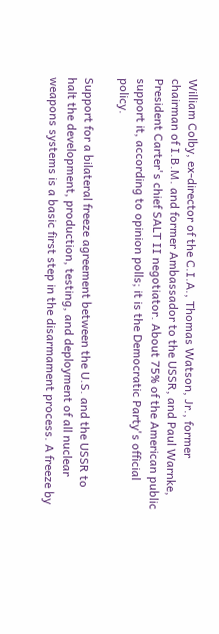William Colby, ex-director of the C.I.A., Thomas Watson, Jr., former chairman of I.B.M. and former Ambassador to the USSR, and Paul Warnke, President Carter's chief SALT II negotiator. About 75% of the American public support it, according to opinion polls; it is the Democratic Party's official policy.

Support for a bilateral freeze agreement between the U.S. and the USSR to halt the development, production, testing, and deployment of all nuclear weapons systems is a basic first step in the disarmament process. A freeze by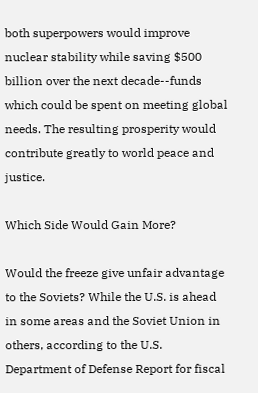both superpowers would improve nuclear stability while saving $500 billion over the next decade--funds which could be spent on meeting global needs. The resulting prosperity would contribute greatly to world peace and justice.

Which Side Would Gain More?

Would the freeze give unfair advantage to the Soviets? While the U.S. is ahead in some areas and the Soviet Union in others, according to the U.S. Department of Defense Report for fiscal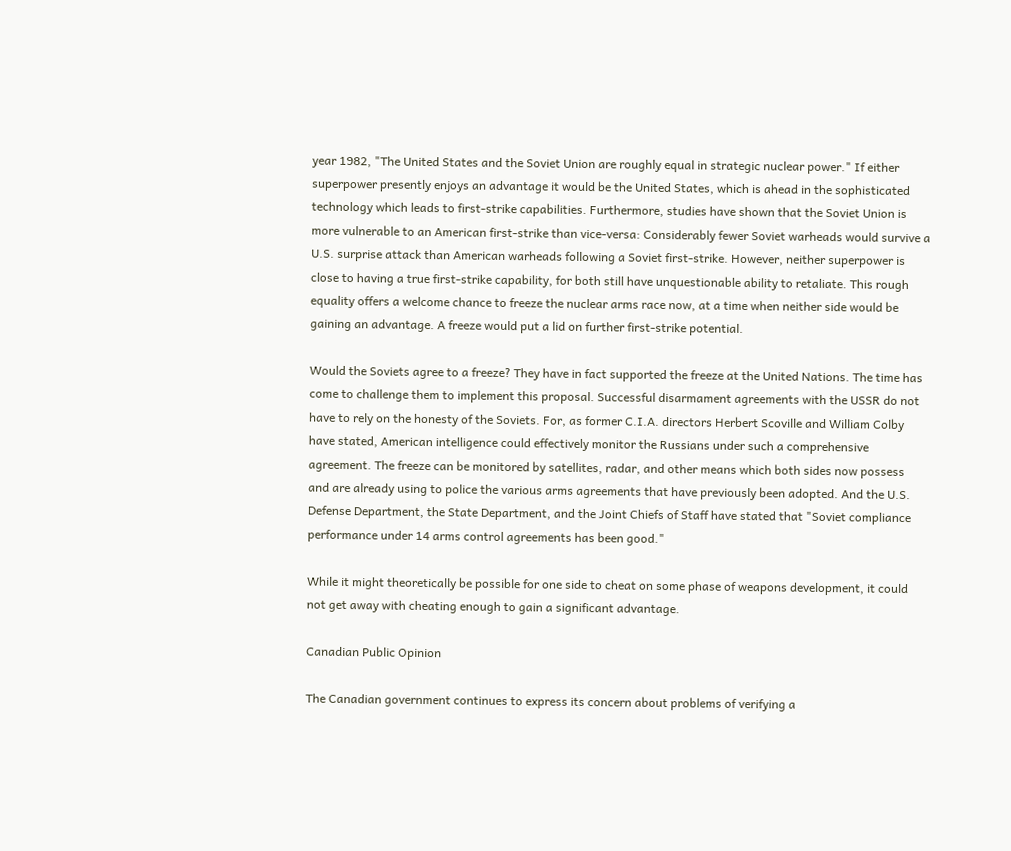year 1982, "The United States and the Soviet Union are roughly equal in strategic nuclear power." If either superpower presently enjoys an advantage it would be the United States, which is ahead in the sophisticated technology which leads to first-strike capabilities. Furthermore, studies have shown that the Soviet Union is more vulnerable to an American first-strike than vice-versa: Considerably fewer Soviet warheads would survive a U.S. surprise attack than American warheads following a Soviet first-strike. However, neither superpower is close to having a true first-strike capability, for both still have unquestionable ability to retaliate. This rough equality offers a welcome chance to freeze the nuclear arms race now, at a time when neither side would be gaining an advantage. A freeze would put a lid on further first-strike potential.

Would the Soviets agree to a freeze? They have in fact supported the freeze at the United Nations. The time has come to challenge them to implement this proposal. Successful disarmament agreements with the USSR do not have to rely on the honesty of the Soviets. For, as former C.I.A. directors Herbert Scoville and William Colby have stated, American intelligence could effectively monitor the Russians under such a comprehensive agreement. The freeze can be monitored by satellites, radar, and other means which both sides now possess and are already using to police the various arms agreements that have previously been adopted. And the U.S. Defense Department, the State Department, and the Joint Chiefs of Staff have stated that "Soviet compliance performance under 14 arms control agreements has been good."

While it might theoretically be possible for one side to cheat on some phase of weapons development, it could not get away with cheating enough to gain a significant advantage.

Canadian Public Opinion

The Canadian government continues to express its concern about problems of verifying a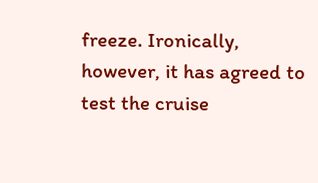freeze. Ironically, however, it has agreed to test the cruise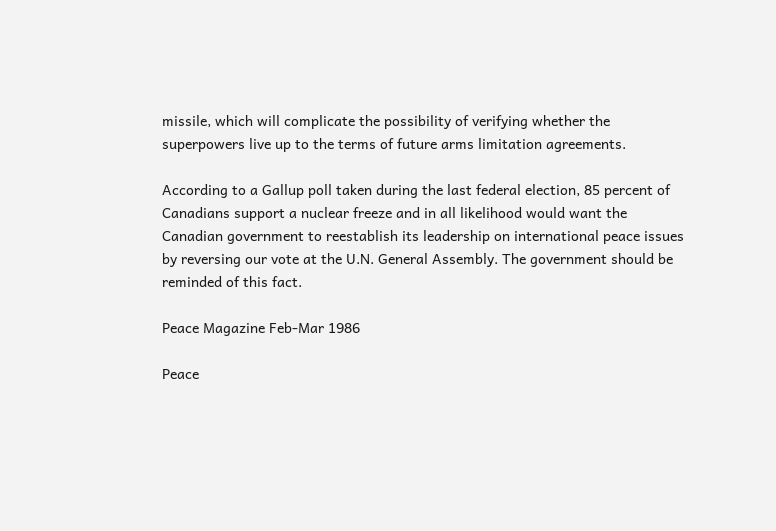missile, which will complicate the possibility of verifying whether the superpowers live up to the terms of future arms limitation agreements.

According to a Gallup poll taken during the last federal election, 85 percent of Canadians support a nuclear freeze and in all likelihood would want the Canadian government to reestablish its leadership on international peace issues by reversing our vote at the U.N. General Assembly. The government should be reminded of this fact.

Peace Magazine Feb-Mar 1986

Peace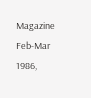Magazine Feb-Mar 1986,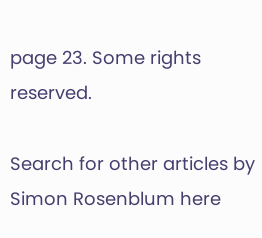page 23. Some rights reserved.

Search for other articles by Simon Rosenblum here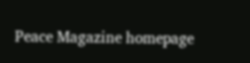Peace Magazine homepage